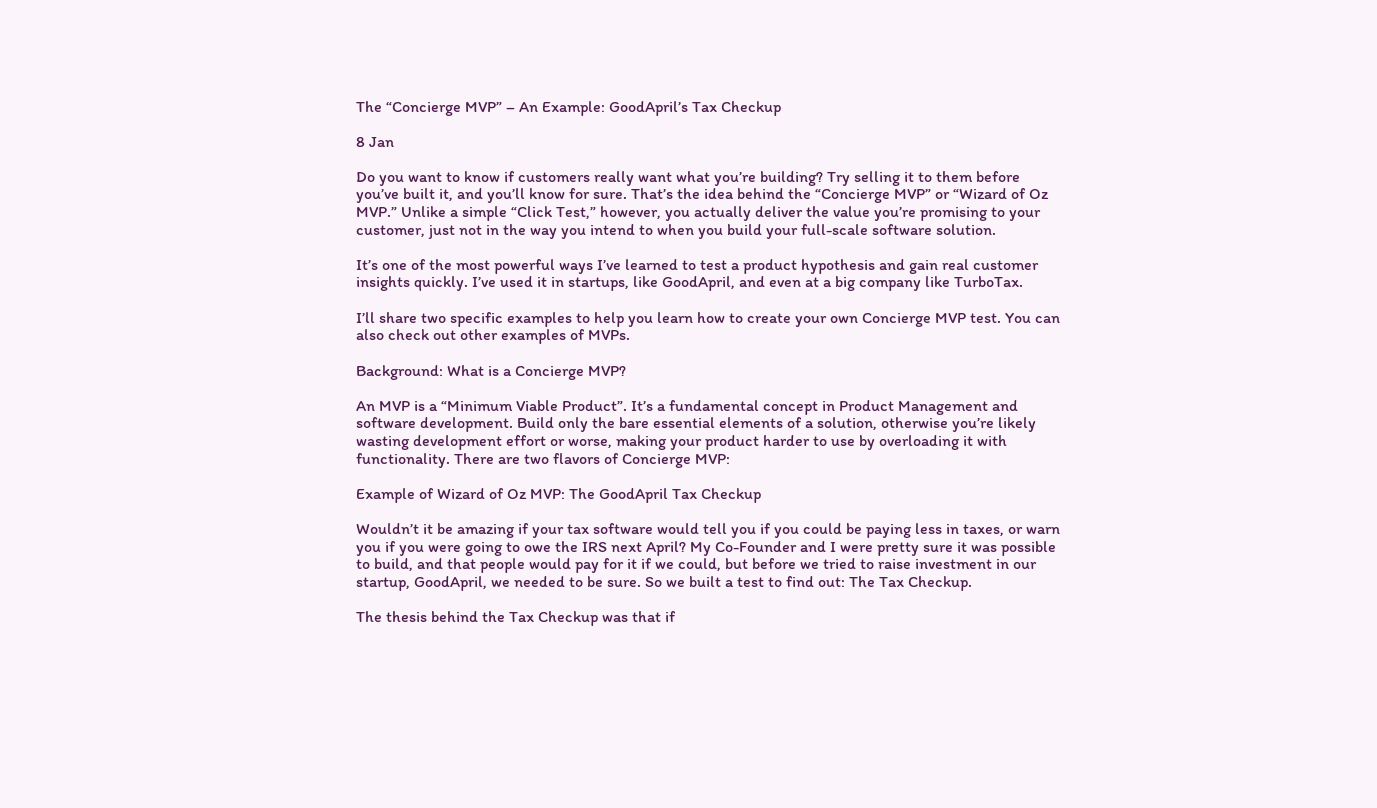The “Concierge MVP” – An Example: GoodApril’s Tax Checkup

8 Jan

Do you want to know if customers really want what you’re building? Try selling it to them before you’ve built it, and you’ll know for sure. That’s the idea behind the “Concierge MVP” or “Wizard of Oz MVP.” Unlike a simple “Click Test,” however, you actually deliver the value you’re promising to your customer, just not in the way you intend to when you build your full-scale software solution.

It’s one of the most powerful ways I’ve learned to test a product hypothesis and gain real customer insights quickly. I’ve used it in startups, like GoodApril, and even at a big company like TurboTax.

I’ll share two specific examples to help you learn how to create your own Concierge MVP test. You can also check out other examples of MVPs.

Background: What is a Concierge MVP?

An MVP is a “Minimum Viable Product”. It’s a fundamental concept in Product Management and software development. Build only the bare essential elements of a solution, otherwise you’re likely wasting development effort or worse, making your product harder to use by overloading it with functionality. There are two flavors of Concierge MVP:

Example of Wizard of Oz MVP: The GoodApril Tax Checkup

Wouldn’t it be amazing if your tax software would tell you if you could be paying less in taxes, or warn you if you were going to owe the IRS next April? My Co-Founder and I were pretty sure it was possible to build, and that people would pay for it if we could, but before we tried to raise investment in our startup, GoodApril, we needed to be sure. So we built a test to find out: The Tax Checkup.

The thesis behind the Tax Checkup was that if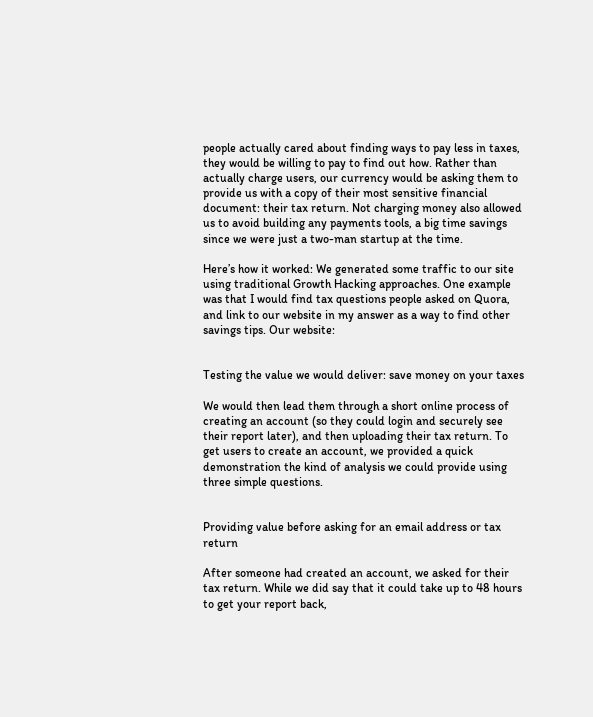people actually cared about finding ways to pay less in taxes, they would be willing to pay to find out how. Rather than actually charge users, our currency would be asking them to provide us with a copy of their most sensitive financial document: their tax return. Not charging money also allowed us to avoid building any payments tools, a big time savings since we were just a two-man startup at the time.

Here’s how it worked: We generated some traffic to our site using traditional Growth Hacking approaches. One example was that I would find tax questions people asked on Quora, and link to our website in my answer as a way to find other savings tips. Our website:


Testing the value we would deliver: save money on your taxes

We would then lead them through a short online process of creating an account (so they could login and securely see their report later), and then uploading their tax return. To get users to create an account, we provided a quick demonstration the kind of analysis we could provide using three simple questions.


Providing value before asking for an email address or tax return

After someone had created an account, we asked for their tax return. While we did say that it could take up to 48 hours to get your report back,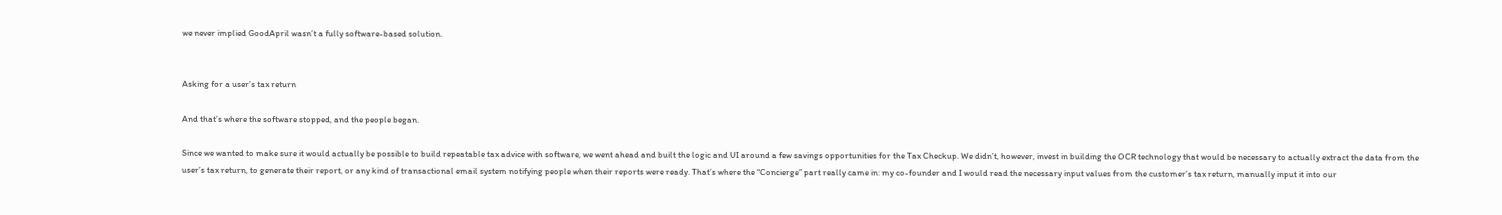we never implied GoodApril wasn’t a fully software-based solution.


Asking for a user’s tax return

And that’s where the software stopped, and the people began.

Since we wanted to make sure it would actually be possible to build repeatable tax advice with software, we went ahead and built the logic and UI around a few savings opportunities for the Tax Checkup. We didn’t, however, invest in building the OCR technology that would be necessary to actually extract the data from the user’s tax return, to generate their report, or any kind of transactional email system notifying people when their reports were ready. That’s where the “Concierge” part really came in: my co-founder and I would read the necessary input values from the customer’s tax return, manually input it into our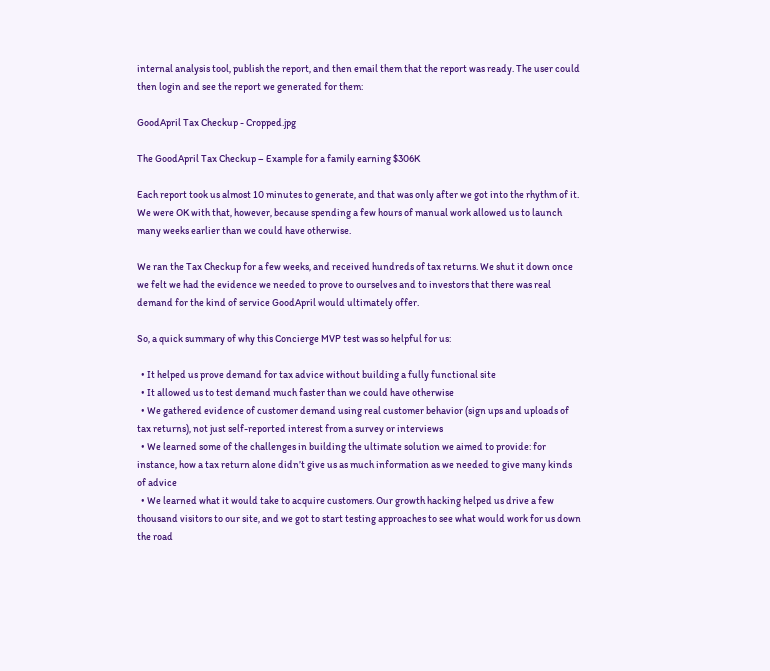internal analysis tool, publish the report, and then email them that the report was ready. The user could then login and see the report we generated for them:

GoodApril Tax Checkup - Cropped.jpg

The GoodApril Tax Checkup – Example for a family earning $306K

Each report took us almost 10 minutes to generate, and that was only after we got into the rhythm of it. We were OK with that, however, because spending a few hours of manual work allowed us to launch many weeks earlier than we could have otherwise.

We ran the Tax Checkup for a few weeks, and received hundreds of tax returns. We shut it down once we felt we had the evidence we needed to prove to ourselves and to investors that there was real demand for the kind of service GoodApril would ultimately offer.

So, a quick summary of why this Concierge MVP test was so helpful for us:

  • It helped us prove demand for tax advice without building a fully functional site
  • It allowed us to test demand much faster than we could have otherwise
  • We gathered evidence of customer demand using real customer behavior (sign ups and uploads of tax returns), not just self-reported interest from a survey or interviews
  • We learned some of the challenges in building the ultimate solution we aimed to provide: for instance, how a tax return alone didn’t give us as much information as we needed to give many kinds of advice
  • We learned what it would take to acquire customers. Our growth hacking helped us drive a few thousand visitors to our site, and we got to start testing approaches to see what would work for us down the road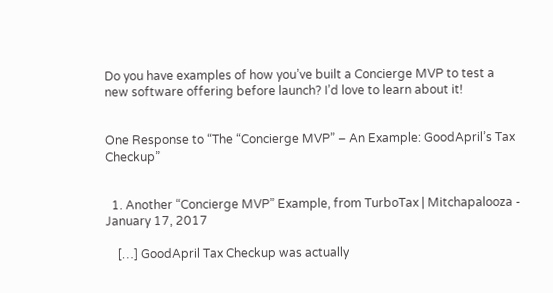Do you have examples of how you’ve built a Concierge MVP to test a new software offering before launch? I’d love to learn about it!


One Response to “The “Concierge MVP” – An Example: GoodApril’s Tax Checkup”


  1. Another “Concierge MVP” Example, from TurboTax | Mitchapalooza - January 17, 2017

    […] GoodApril Tax Checkup was actually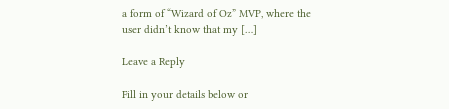a form of “Wizard of Oz” MVP, where the user didn’t know that my […]

Leave a Reply

Fill in your details below or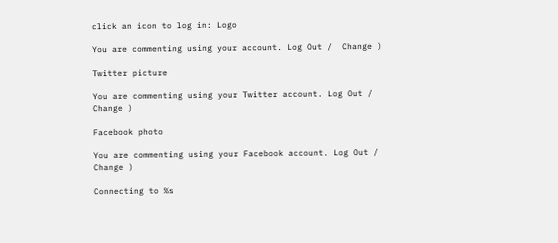click an icon to log in: Logo

You are commenting using your account. Log Out /  Change )

Twitter picture

You are commenting using your Twitter account. Log Out /  Change )

Facebook photo

You are commenting using your Facebook account. Log Out /  Change )

Connecting to %s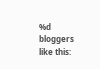%d bloggers like this: